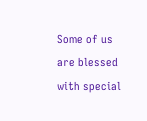Some of us are blessed with special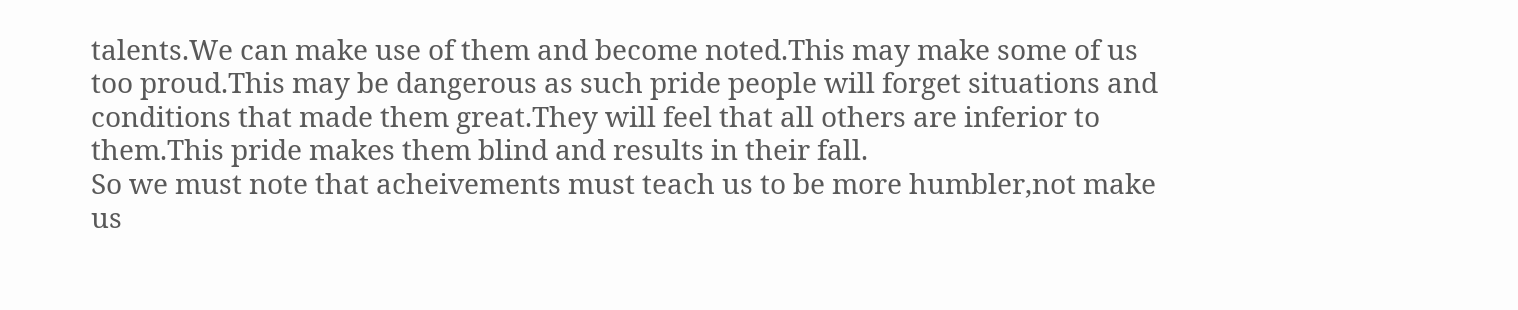talents.We can make use of them and become noted.This may make some of us too proud.This may be dangerous as such pride people will forget situations and conditions that made them great.They will feel that all others are inferior to them.This pride makes them blind and results in their fall.                                                                                                                    So we must note that acheivements must teach us to be more humbler,not make us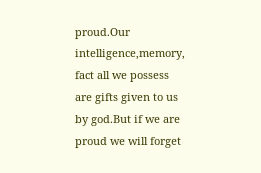proud.Our intelligence,memory, fact all we possess are gifts given to us by god.But if we are proud we will forget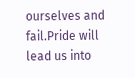ourselves and fail.Pride will lead us into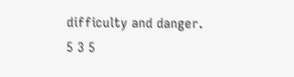difficulty and danger.
5 3 5